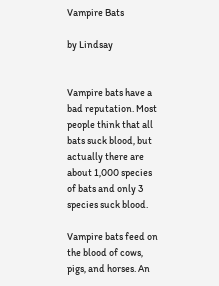Vampire Bats

by Lindsay


Vampire bats have a bad reputation. Most people think that all bats suck blood, but actually there are about 1,000 species of bats and only 3 species suck blood.

Vampire bats feed on the blood of cows, pigs, and horses. An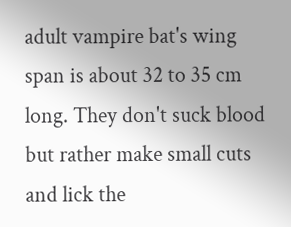adult vampire bat's wing span is about 32 to 35 cm long. They don't suck blood but rather make small cuts and lick the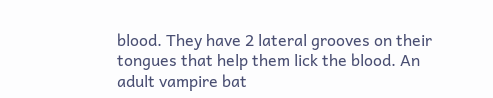blood. They have 2 lateral grooves on their tongues that help them lick the blood. An adult vampire bat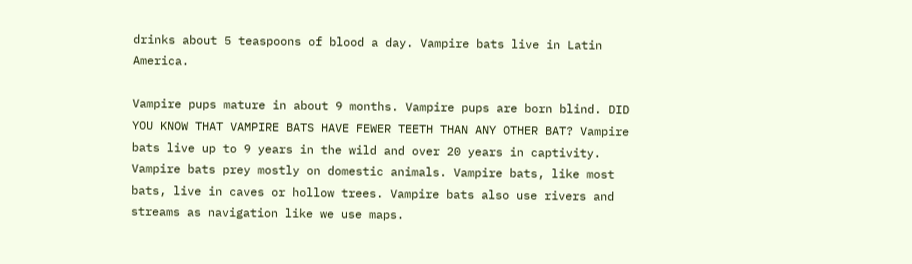drinks about 5 teaspoons of blood a day. Vampire bats live in Latin America.

Vampire pups mature in about 9 months. Vampire pups are born blind. DID YOU KNOW THAT VAMPIRE BATS HAVE FEWER TEETH THAN ANY OTHER BAT? Vampire bats live up to 9 years in the wild and over 20 years in captivity. Vampire bats prey mostly on domestic animals. Vampire bats, like most bats, live in caves or hollow trees. Vampire bats also use rivers and streams as navigation like we use maps.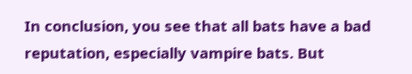In conclusion, you see that all bats have a bad reputation, especially vampire bats. But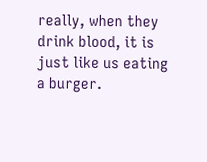really, when they drink blood, it is just like us eating a burger.